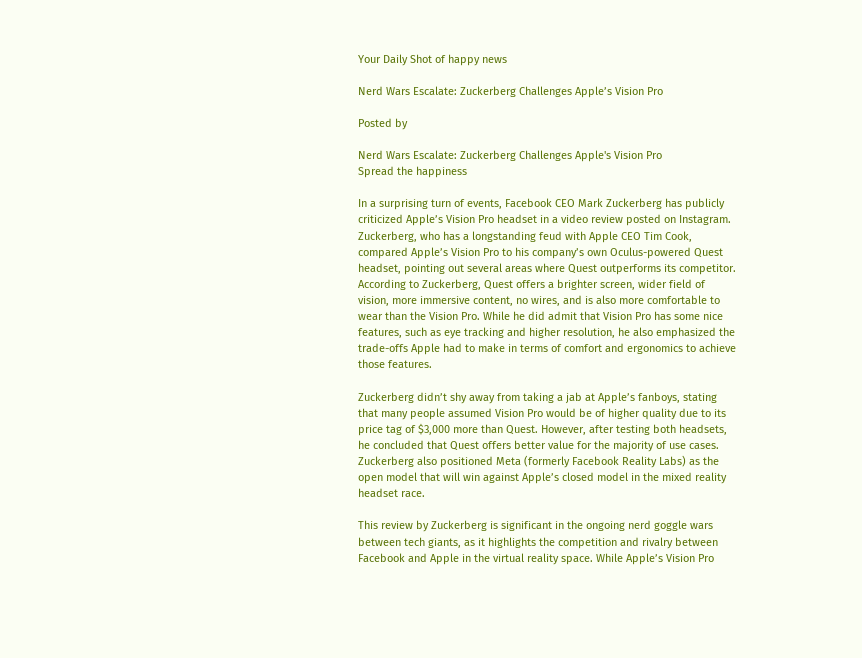Your Daily Shot of happy news

Nerd Wars Escalate: Zuckerberg Challenges Apple’s Vision Pro

Posted by

Nerd Wars Escalate: Zuckerberg Challenges Apple's Vision Pro
Spread the happiness

In a surprising turn of events, Facebook CEO Mark Zuckerberg has publicly criticized Apple’s Vision Pro headset in a video review posted on Instagram. Zuckerberg, who has a longstanding feud with Apple CEO Tim Cook, compared Apple’s Vision Pro to his company’s own Oculus-powered Quest headset, pointing out several areas where Quest outperforms its competitor. According to Zuckerberg, Quest offers a brighter screen, wider field of vision, more immersive content, no wires, and is also more comfortable to wear than the Vision Pro. While he did admit that Vision Pro has some nice features, such as eye tracking and higher resolution, he also emphasized the trade-offs Apple had to make in terms of comfort and ergonomics to achieve those features.

Zuckerberg didn’t shy away from taking a jab at Apple’s fanboys, stating that many people assumed Vision Pro would be of higher quality due to its price tag of $3,000 more than Quest. However, after testing both headsets, he concluded that Quest offers better value for the majority of use cases. Zuckerberg also positioned Meta (formerly Facebook Reality Labs) as the open model that will win against Apple’s closed model in the mixed reality headset race.

This review by Zuckerberg is significant in the ongoing nerd goggle wars between tech giants, as it highlights the competition and rivalry between Facebook and Apple in the virtual reality space. While Apple’s Vision Pro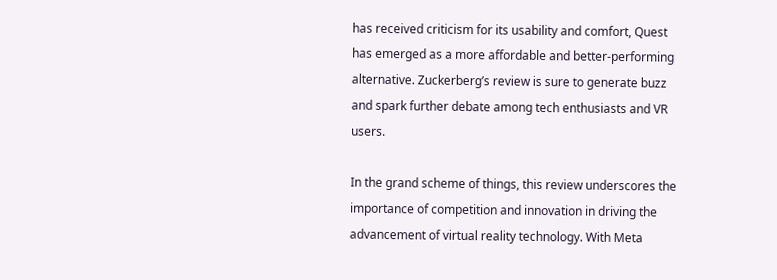has received criticism for its usability and comfort, Quest has emerged as a more affordable and better-performing alternative. Zuckerberg’s review is sure to generate buzz and spark further debate among tech enthusiasts and VR users.

In the grand scheme of things, this review underscores the importance of competition and innovation in driving the advancement of virtual reality technology. With Meta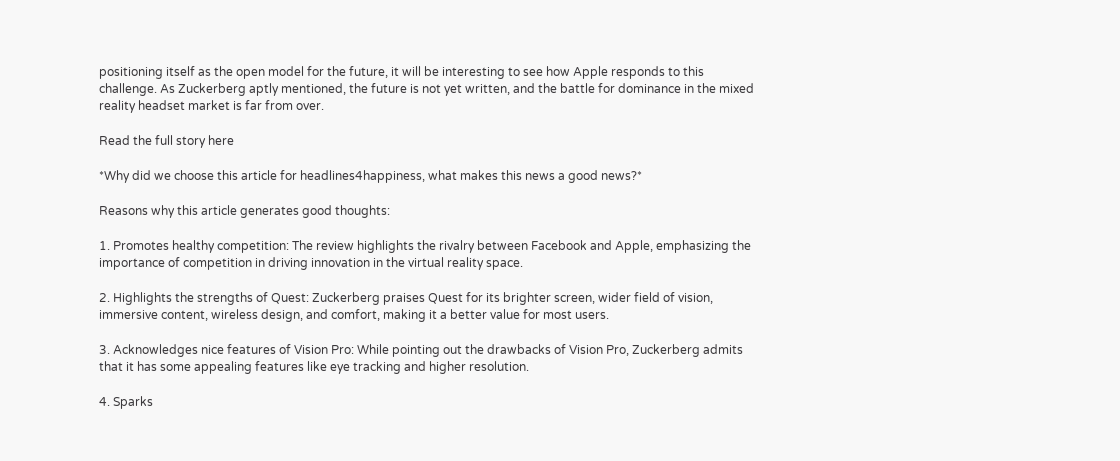positioning itself as the open model for the future, it will be interesting to see how Apple responds to this challenge. As Zuckerberg aptly mentioned, the future is not yet written, and the battle for dominance in the mixed reality headset market is far from over.

Read the full story here

*Why did we choose this article for headlines4happiness, what makes this news a good news?*

Reasons why this article generates good thoughts:

1. Promotes healthy competition: The review highlights the rivalry between Facebook and Apple, emphasizing the importance of competition in driving innovation in the virtual reality space.

2. Highlights the strengths of Quest: Zuckerberg praises Quest for its brighter screen, wider field of vision, immersive content, wireless design, and comfort, making it a better value for most users.

3. Acknowledges nice features of Vision Pro: While pointing out the drawbacks of Vision Pro, Zuckerberg admits that it has some appealing features like eye tracking and higher resolution.

4. Sparks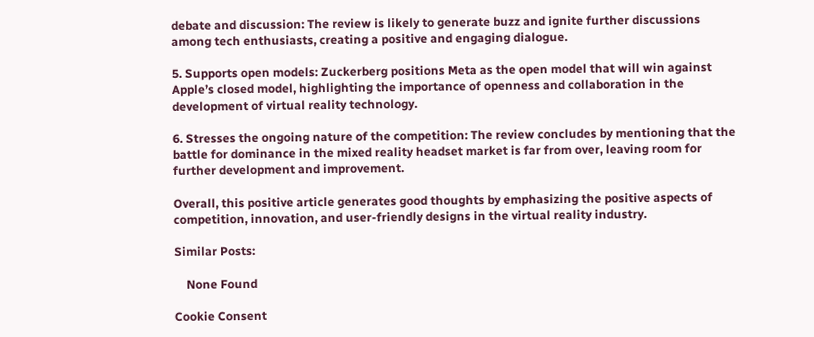debate and discussion: The review is likely to generate buzz and ignite further discussions among tech enthusiasts, creating a positive and engaging dialogue.

5. Supports open models: Zuckerberg positions Meta as the open model that will win against Apple’s closed model, highlighting the importance of openness and collaboration in the development of virtual reality technology.

6. Stresses the ongoing nature of the competition: The review concludes by mentioning that the battle for dominance in the mixed reality headset market is far from over, leaving room for further development and improvement.

Overall, this positive article generates good thoughts by emphasizing the positive aspects of competition, innovation, and user-friendly designs in the virtual reality industry.

Similar Posts:

    None Found

Cookie Consent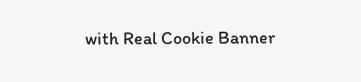with Real Cookie Banner